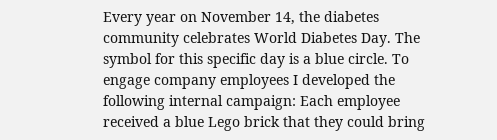Every year on November 14, the diabetes community celebrates World Diabetes Day. The symbol for this specific day is a blue circle. To engage company employees I developed the following internal campaign: Each employee received a blue Lego brick that they could bring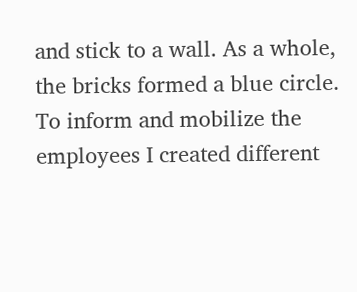and stick to a wall. As a whole, the bricks formed a blue circle. To inform and mobilize the employees I created different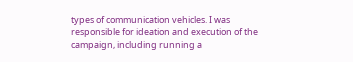types of communication vehicles. I was responsible for ideation and execution of the campaign, including running a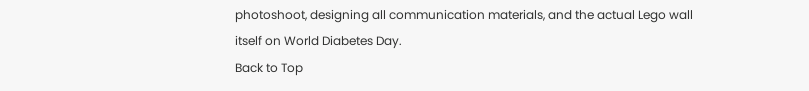photoshoot, designing all communication materials, and the actual Lego wall itself on World Diabetes Day.
Back to Top